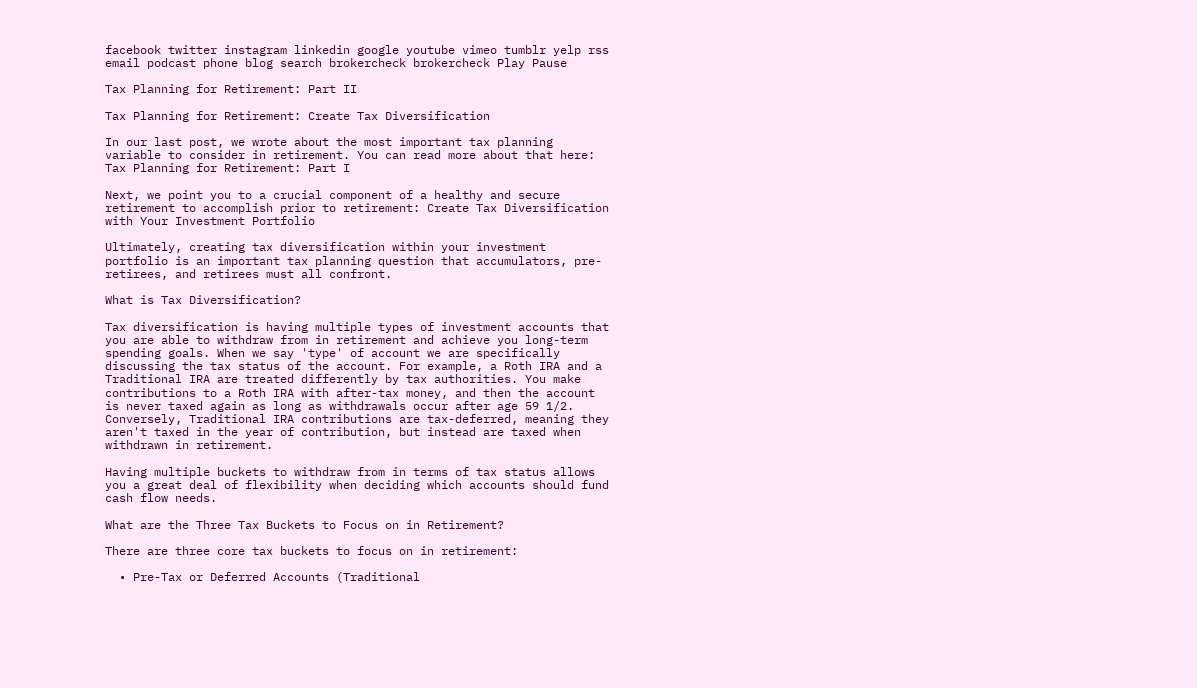facebook twitter instagram linkedin google youtube vimeo tumblr yelp rss email podcast phone blog search brokercheck brokercheck Play Pause

Tax Planning for Retirement: Part II

Tax Planning for Retirement: Create Tax Diversification

In our last post, we wrote about the most important tax planning variable to consider in retirement. You can read more about that here: Tax Planning for Retirement: Part I

Next, we point you to a crucial component of a healthy and secure retirement to accomplish prior to retirement: Create Tax Diversification with Your Investment Portfolio

Ultimately, creating tax diversification within your investment portfolio is an important tax planning question that accumulators, pre-retirees, and retirees must all confront.

What is Tax Diversification?

Tax diversification is having multiple types of investment accounts that you are able to withdraw from in retirement and achieve you long-term spending goals. When we say 'type' of account we are specifically discussing the tax status of the account. For example, a Roth IRA and a Traditional IRA are treated differently by tax authorities. You make contributions to a Roth IRA with after-tax money, and then the account is never taxed again as long as withdrawals occur after age 59 1/2. Conversely, Traditional IRA contributions are tax-deferred, meaning they aren't taxed in the year of contribution, but instead are taxed when withdrawn in retirement.

Having multiple buckets to withdraw from in terms of tax status allows you a great deal of flexibility when deciding which accounts should fund cash flow needs.

What are the Three Tax Buckets to Focus on in Retirement?

There are three core tax buckets to focus on in retirement:

  • Pre-Tax or Deferred Accounts (Traditional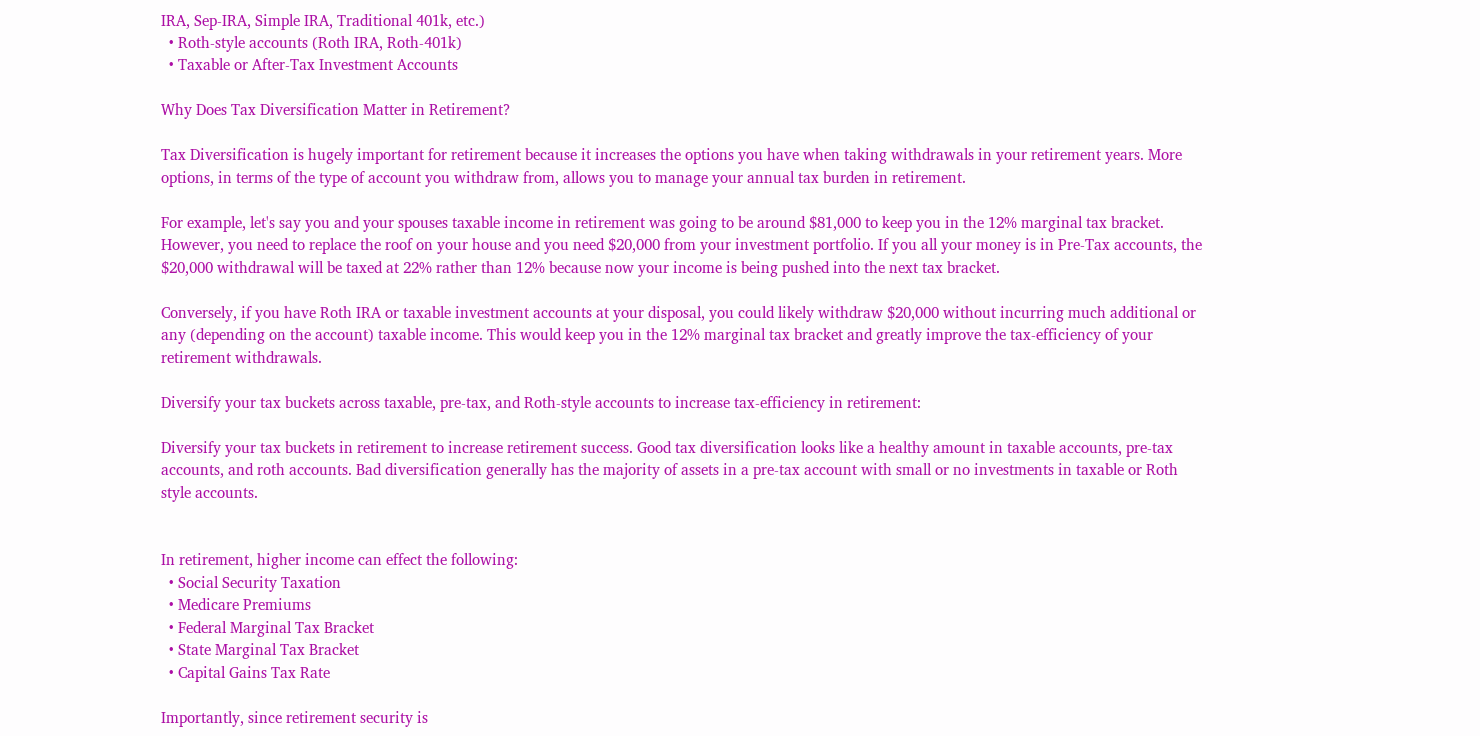IRA, Sep-IRA, Simple IRA, Traditional 401k, etc.)
  • Roth-style accounts (Roth IRA, Roth-401k)
  • Taxable or After-Tax Investment Accounts

Why Does Tax Diversification Matter in Retirement?

Tax Diversification is hugely important for retirement because it increases the options you have when taking withdrawals in your retirement years. More options, in terms of the type of account you withdraw from, allows you to manage your annual tax burden in retirement.

For example, let's say you and your spouses taxable income in retirement was going to be around $81,000 to keep you in the 12% marginal tax bracket. However, you need to replace the roof on your house and you need $20,000 from your investment portfolio. If you all your money is in Pre-Tax accounts, the $20,000 withdrawal will be taxed at 22% rather than 12% because now your income is being pushed into the next tax bracket.

Conversely, if you have Roth IRA or taxable investment accounts at your disposal, you could likely withdraw $20,000 without incurring much additional or any (depending on the account) taxable income. This would keep you in the 12% marginal tax bracket and greatly improve the tax-efficiency of your retirement withdrawals.

Diversify your tax buckets across taxable, pre-tax, and Roth-style accounts to increase tax-efficiency in retirement:

Diversify your tax buckets in retirement to increase retirement success. Good tax diversification looks like a healthy amount in taxable accounts, pre-tax accounts, and roth accounts. Bad diversification generally has the majority of assets in a pre-tax account with small or no investments in taxable or Roth style accounts.


In retirement, higher income can effect the following:
  • Social Security Taxation
  • Medicare Premiums
  • Federal Marginal Tax Bracket
  • State Marginal Tax Bracket
  • Capital Gains Tax Rate

Importantly, since retirement security is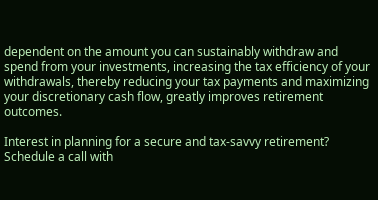dependent on the amount you can sustainably withdraw and spend from your investments, increasing the tax efficiency of your withdrawals, thereby reducing your tax payments and maximizing your discretionary cash flow, greatly improves retirement outcomes.

Interest in planning for a secure and tax-savvy retirement? Schedule a call with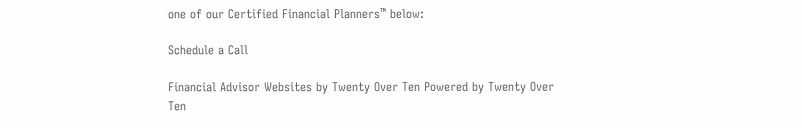one of our Certified Financial Planners™ below:

Schedule a Call

Financial Advisor Websites by Twenty Over Ten Powered by Twenty Over Ten